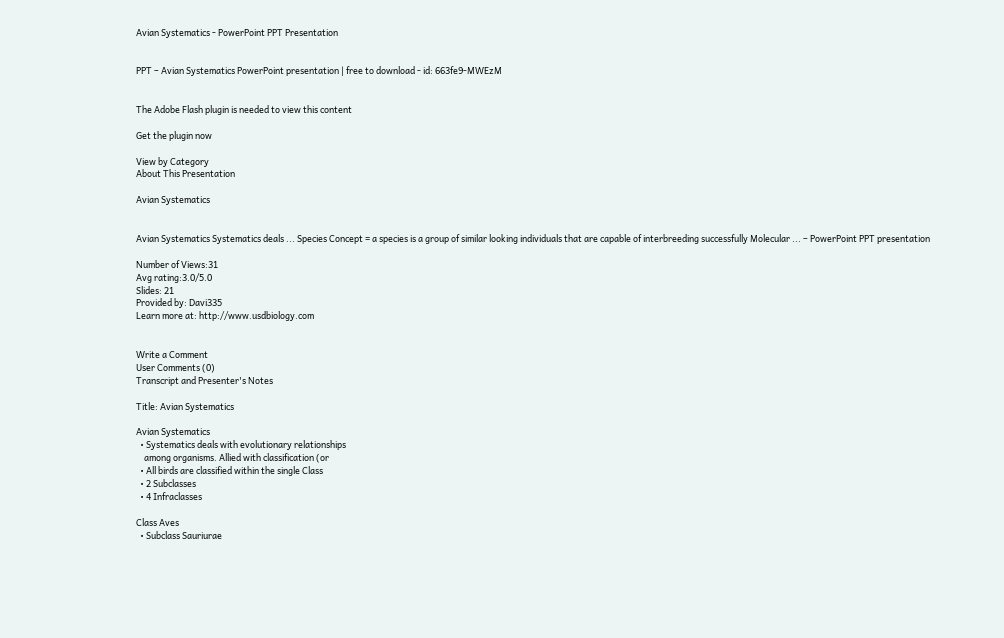Avian Systematics - PowerPoint PPT Presentation


PPT – Avian Systematics PowerPoint presentation | free to download - id: 663fe9-MWEzM


The Adobe Flash plugin is needed to view this content

Get the plugin now

View by Category
About This Presentation

Avian Systematics


Avian Systematics Systematics deals ... Species Concept = a species is a group of similar looking individuals that are capable of interbreeding successfully Molecular ... – PowerPoint PPT presentation

Number of Views:31
Avg rating:3.0/5.0
Slides: 21
Provided by: Davi335
Learn more at: http://www.usdbiology.com


Write a Comment
User Comments (0)
Transcript and Presenter's Notes

Title: Avian Systematics

Avian Systematics
  • Systematics deals with evolutionary relationships
    among organisms. Allied with classification (or
  • All birds are classified within the single Class
  • 2 Subclasses
  • 4 Infraclasses

Class Aves
  • Subclass Sauriurae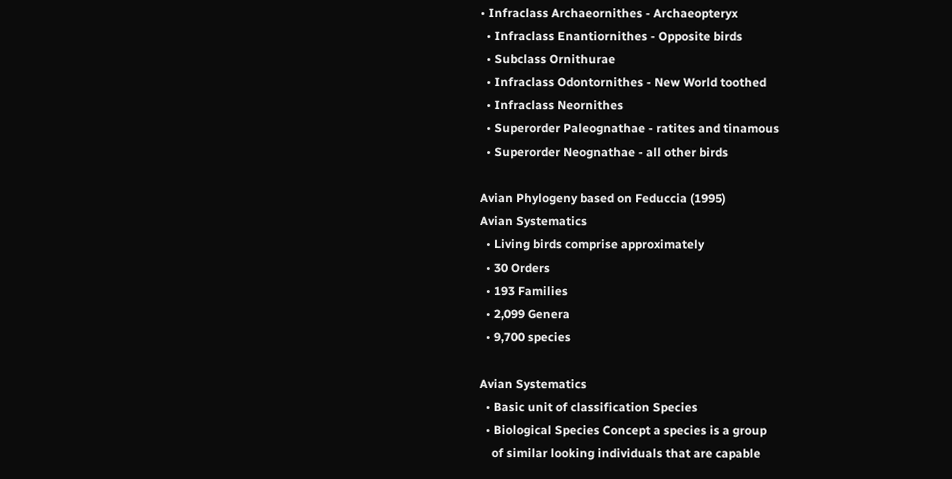• Infraclass Archaeornithes - Archaeopteryx
  • Infraclass Enantiornithes - Opposite birds
  • Subclass Ornithurae
  • Infraclass Odontornithes - New World toothed
  • Infraclass Neornithes
  • Superorder Paleognathae - ratites and tinamous
  • Superorder Neognathae - all other birds

Avian Phylogeny based on Feduccia (1995)
Avian Systematics
  • Living birds comprise approximately
  • 30 Orders
  • 193 Families
  • 2,099 Genera
  • 9,700 species

Avian Systematics
  • Basic unit of classification Species
  • Biological Species Concept a species is a group
    of similar looking individuals that are capable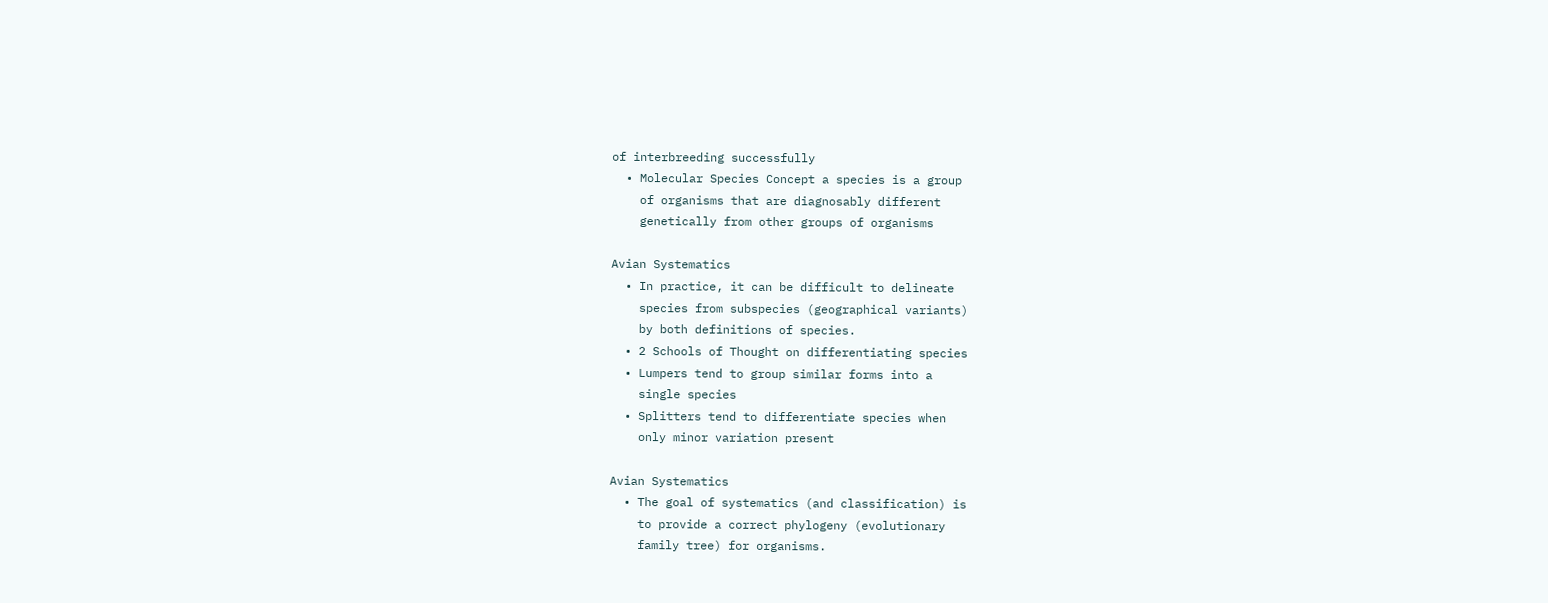of interbreeding successfully
  • Molecular Species Concept a species is a group
    of organisms that are diagnosably different
    genetically from other groups of organisms

Avian Systematics
  • In practice, it can be difficult to delineate
    species from subspecies (geographical variants)
    by both definitions of species.
  • 2 Schools of Thought on differentiating species
  • Lumpers tend to group similar forms into a
    single species
  • Splitters tend to differentiate species when
    only minor variation present

Avian Systematics
  • The goal of systematics (and classification) is
    to provide a correct phylogeny (evolutionary
    family tree) for organisms.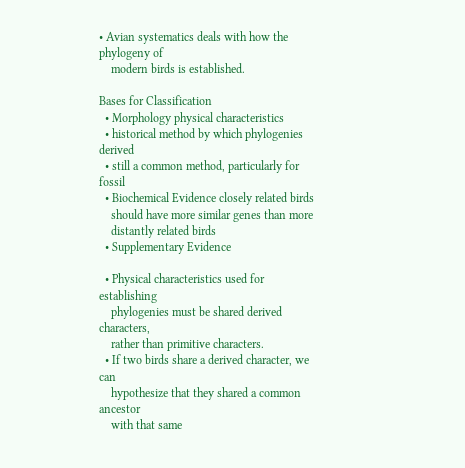• Avian systematics deals with how the phylogeny of
    modern birds is established.

Bases for Classification
  • Morphology physical characteristics
  • historical method by which phylogenies derived
  • still a common method, particularly for fossil
  • Biochemical Evidence closely related birds
    should have more similar genes than more
    distantly related birds
  • Supplementary Evidence

  • Physical characteristics used for establishing
    phylogenies must be shared derived characters,
    rather than primitive characters.
  • If two birds share a derived character, we can
    hypothesize that they shared a common ancestor
    with that same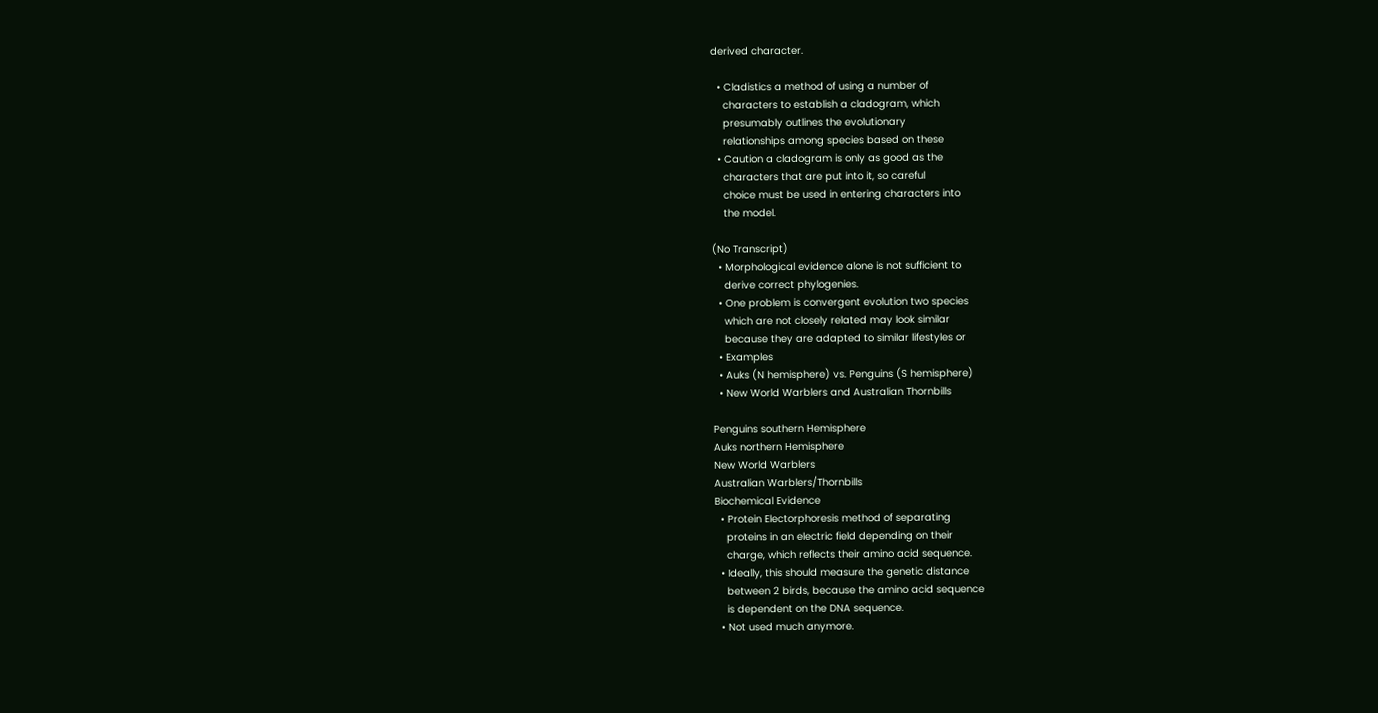derived character.

  • Cladistics a method of using a number of
    characters to establish a cladogram, which
    presumably outlines the evolutionary
    relationships among species based on these
  • Caution a cladogram is only as good as the
    characters that are put into it, so careful
    choice must be used in entering characters into
    the model.

(No Transcript)
  • Morphological evidence alone is not sufficient to
    derive correct phylogenies.
  • One problem is convergent evolution two species
    which are not closely related may look similar
    because they are adapted to similar lifestyles or
  • Examples
  • Auks (N hemisphere) vs. Penguins (S hemisphere)
  • New World Warblers and Australian Thornbills

Penguins southern Hemisphere
Auks northern Hemisphere
New World Warblers
Australian Warblers/Thornbills
Biochemical Evidence
  • Protein Electorphoresis method of separating
    proteins in an electric field depending on their
    charge, which reflects their amino acid sequence.
  • Ideally, this should measure the genetic distance
    between 2 birds, because the amino acid sequence
    is dependent on the DNA sequence.
  • Not used much anymore.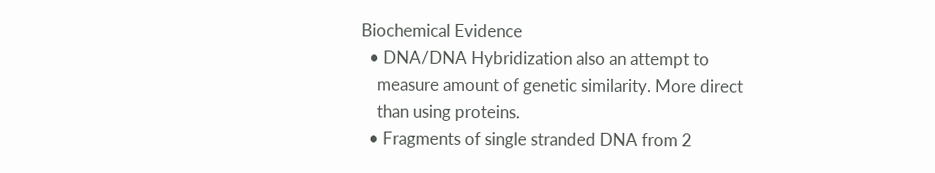Biochemical Evidence
  • DNA/DNA Hybridization also an attempt to
    measure amount of genetic similarity. More direct
    than using proteins.
  • Fragments of single stranded DNA from 2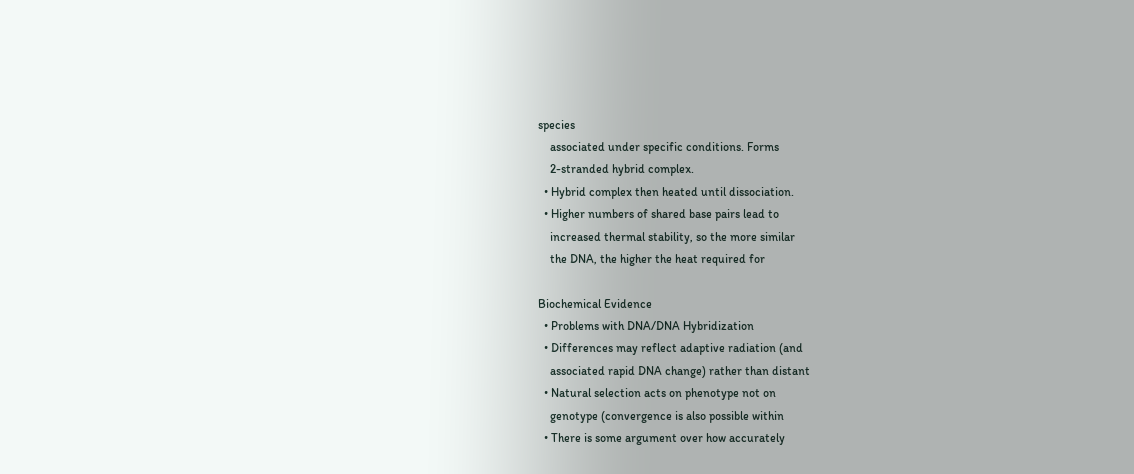species
    associated under specific conditions. Forms
    2-stranded hybrid complex.
  • Hybrid complex then heated until dissociation.
  • Higher numbers of shared base pairs lead to
    increased thermal stability, so the more similar
    the DNA, the higher the heat required for

Biochemical Evidence
  • Problems with DNA/DNA Hybridization
  • Differences may reflect adaptive radiation (and
    associated rapid DNA change) rather than distant
  • Natural selection acts on phenotype not on
    genotype (convergence is also possible within
  • There is some argument over how accurately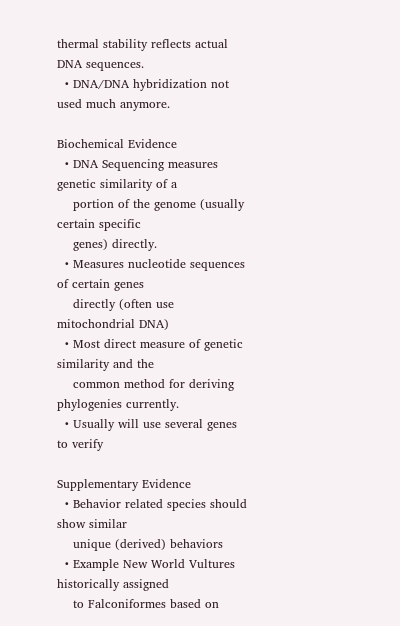thermal stability reflects actual DNA sequences.
  • DNA/DNA hybridization not used much anymore.

Biochemical Evidence
  • DNA Sequencing measures genetic similarity of a
    portion of the genome (usually certain specific
    genes) directly.
  • Measures nucleotide sequences of certain genes
    directly (often use mitochondrial DNA)
  • Most direct measure of genetic similarity and the
    common method for deriving phylogenies currently.
  • Usually will use several genes to verify

Supplementary Evidence
  • Behavior related species should show similar
    unique (derived) behaviors
  • Example New World Vultures historically assigned
    to Falconiformes based on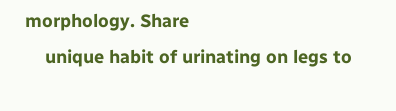morphology. Share
    unique habit of urinating on legs to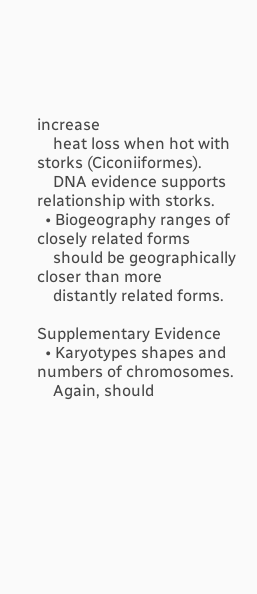increase
    heat loss when hot with storks (Ciconiiformes).
    DNA evidence supports relationship with storks.
  • Biogeography ranges of closely related forms
    should be geographically closer than more
    distantly related forms.

Supplementary Evidence
  • Karyotypes shapes and numbers of chromosomes.
    Again, should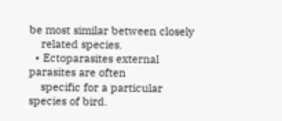be most similar between closely
    related species.
  • Ectoparasites external parasites are often
    specific for a particular species of bird.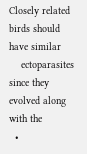Closely related birds should have similar
    ectoparasites since they evolved along with the
  •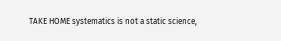TAKE HOME systematics is not a static science,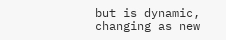but is dynamic, changing as new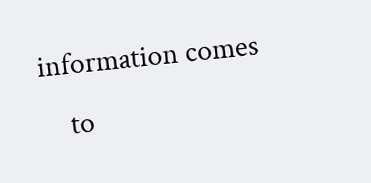information comes
    to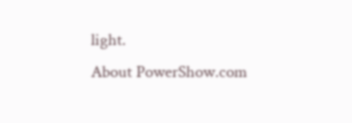light.
About PowerShow.com